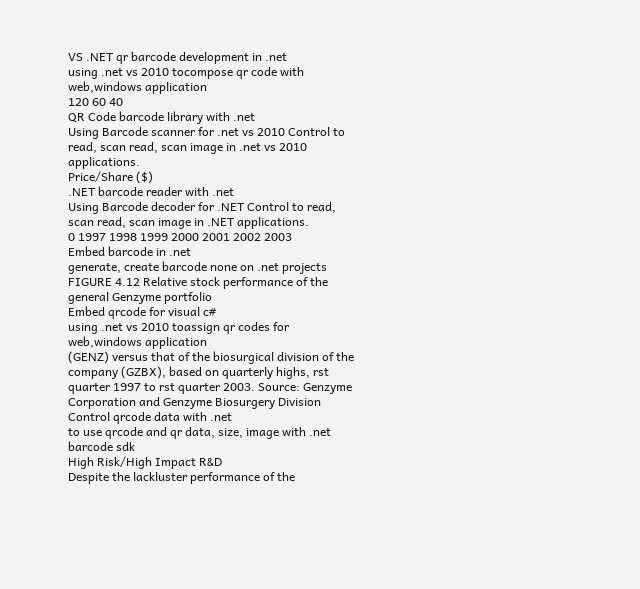VS .NET qr barcode development in .net
using .net vs 2010 tocompose qr code with web,windows application
120 60 40
QR Code barcode library with .net
Using Barcode scanner for .net vs 2010 Control to read, scan read, scan image in .net vs 2010 applications.
Price/Share ($)
.NET barcode reader with .net
Using Barcode decoder for .NET Control to read, scan read, scan image in .NET applications.
0 1997 1998 1999 2000 2001 2002 2003
Embed barcode in .net
generate, create barcode none on .net projects
FIGURE 4.12 Relative stock performance of the general Genzyme portfolio
Embed qrcode for visual c#
using .net vs 2010 toassign qr codes for web,windows application
(GENZ) versus that of the biosurgical division of the company (GZBX), based on quarterly highs, rst quarter 1997 to rst quarter 2003. Source: Genzyme Corporation and Genzyme Biosurgery Division
Control qrcode data with .net
to use qrcode and qr data, size, image with .net barcode sdk
High Risk/High Impact R&D
Despite the lackluster performance of the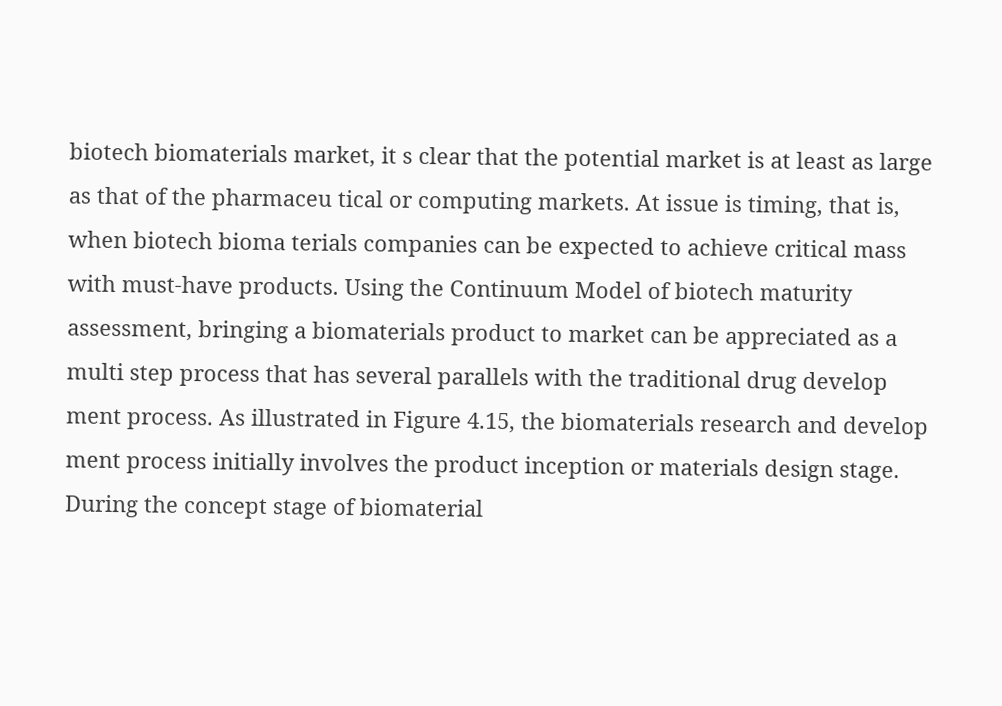biotech biomaterials market, it s clear that the potential market is at least as large as that of the pharmaceu tical or computing markets. At issue is timing, that is, when biotech bioma terials companies can be expected to achieve critical mass with must-have products. Using the Continuum Model of biotech maturity assessment, bringing a biomaterials product to market can be appreciated as a multi step process that has several parallels with the traditional drug develop ment process. As illustrated in Figure 4.15, the biomaterials research and develop ment process initially involves the product inception or materials design stage. During the concept stage of biomaterial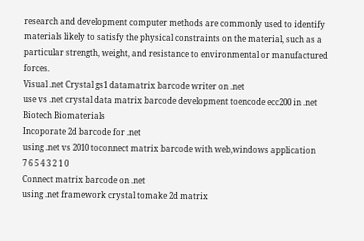research and development computer methods are commonly used to identify materials likely to satisfy the physical constraints on the material, such as a particular strength, weight, and resistance to environmental or manufactured forces.
Visual .net Crystal gs1 datamatrix barcode writer on .net
use vs .net crystal data matrix barcode development toencode ecc200 in .net
Biotech Biomaterials
Incoporate 2d barcode for .net
using .net vs 2010 toconnect matrix barcode with web,windows application
7 6 5 4 3 2 1 0
Connect matrix barcode on .net
using .net framework crystal tomake 2d matrix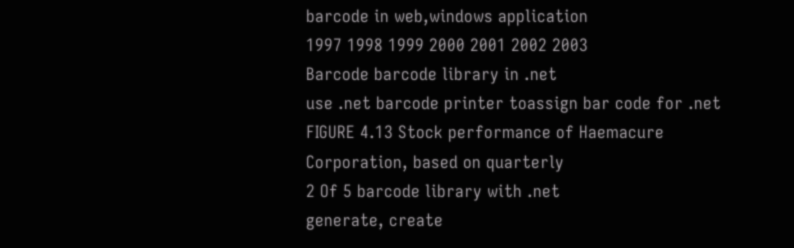barcode in web,windows application
1997 1998 1999 2000 2001 2002 2003
Barcode barcode library in .net
use .net barcode printer toassign bar code for .net
FIGURE 4.13 Stock performance of Haemacure Corporation, based on quarterly
2 Of 5 barcode library with .net
generate, create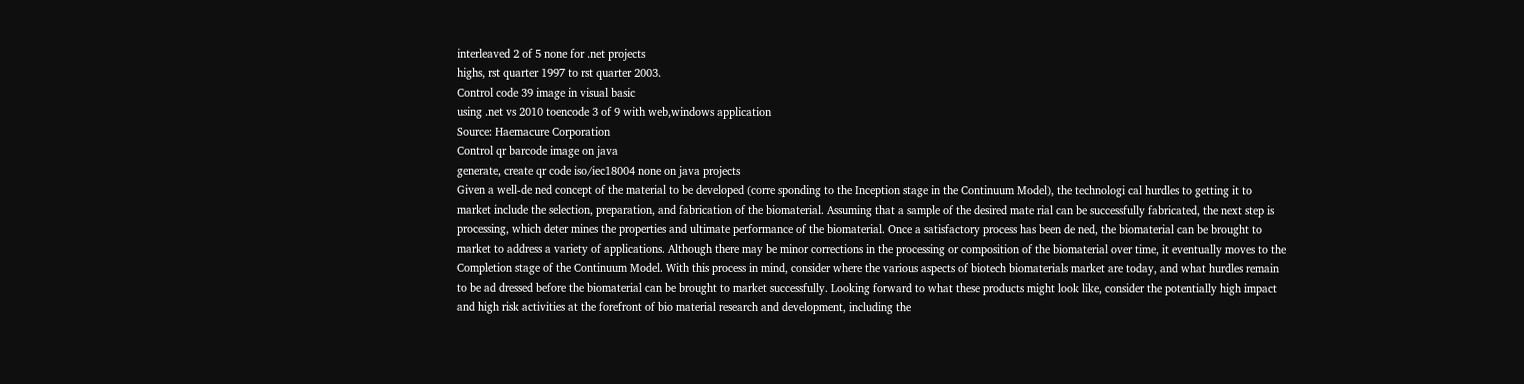interleaved 2 of 5 none for .net projects
highs, rst quarter 1997 to rst quarter 2003.
Control code 39 image in visual basic
using .net vs 2010 toencode 3 of 9 with web,windows application
Source: Haemacure Corporation
Control qr barcode image on java
generate, create qr code iso/iec18004 none on java projects
Given a well-de ned concept of the material to be developed (corre sponding to the Inception stage in the Continuum Model), the technologi cal hurdles to getting it to market include the selection, preparation, and fabrication of the biomaterial. Assuming that a sample of the desired mate rial can be successfully fabricated, the next step is processing, which deter mines the properties and ultimate performance of the biomaterial. Once a satisfactory process has been de ned, the biomaterial can be brought to market to address a variety of applications. Although there may be minor corrections in the processing or composition of the biomaterial over time, it eventually moves to the Completion stage of the Continuum Model. With this process in mind, consider where the various aspects of biotech biomaterials market are today, and what hurdles remain to be ad dressed before the biomaterial can be brought to market successfully. Looking forward to what these products might look like, consider the potentially high impact and high risk activities at the forefront of bio material research and development, including the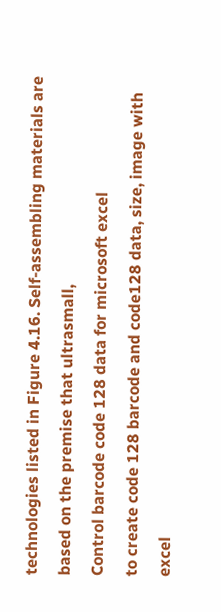technologies listed in Figure 4.16. Self-assembling materials are based on the premise that ultrasmall,
Control barcode code 128 data for microsoft excel
to create code 128 barcode and code128 data, size, image with excel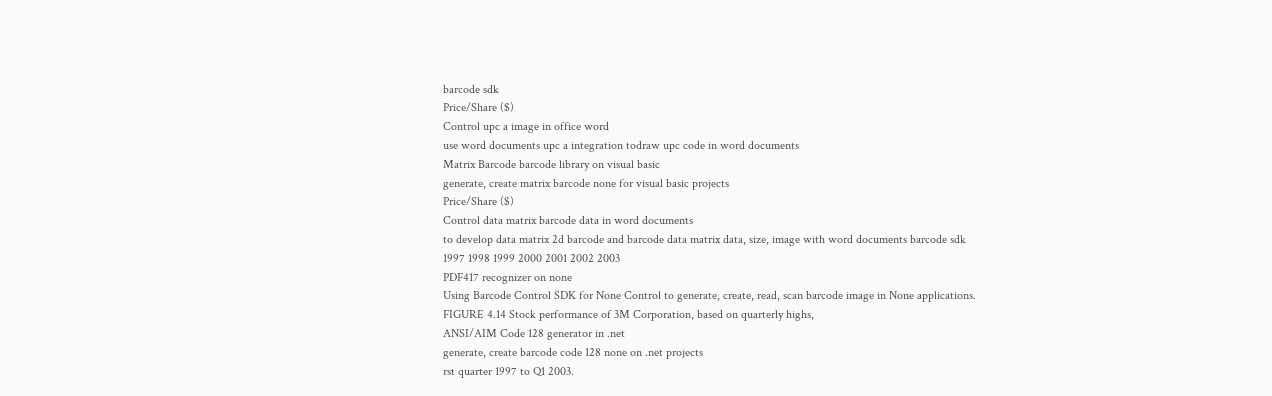barcode sdk
Price/Share ($)
Control upc a image in office word
use word documents upc a integration todraw upc code in word documents
Matrix Barcode barcode library on visual basic
generate, create matrix barcode none for visual basic projects
Price/Share ($)
Control data matrix barcode data in word documents
to develop data matrix 2d barcode and barcode data matrix data, size, image with word documents barcode sdk
1997 1998 1999 2000 2001 2002 2003
PDF417 recognizer on none
Using Barcode Control SDK for None Control to generate, create, read, scan barcode image in None applications.
FIGURE 4.14 Stock performance of 3M Corporation, based on quarterly highs,
ANSI/AIM Code 128 generator in .net
generate, create barcode code 128 none on .net projects
rst quarter 1997 to Q1 2003.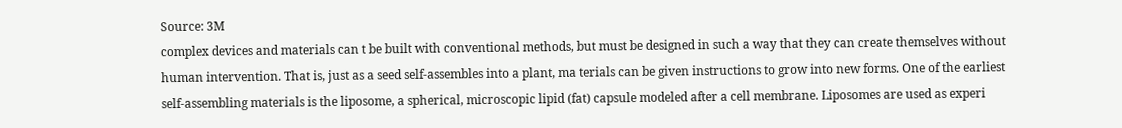Source: 3M
complex devices and materials can t be built with conventional methods, but must be designed in such a way that they can create themselves without human intervention. That is, just as a seed self-assembles into a plant, ma terials can be given instructions to grow into new forms. One of the earliest self-assembling materials is the liposome, a spherical, microscopic lipid (fat) capsule modeled after a cell membrane. Liposomes are used as experi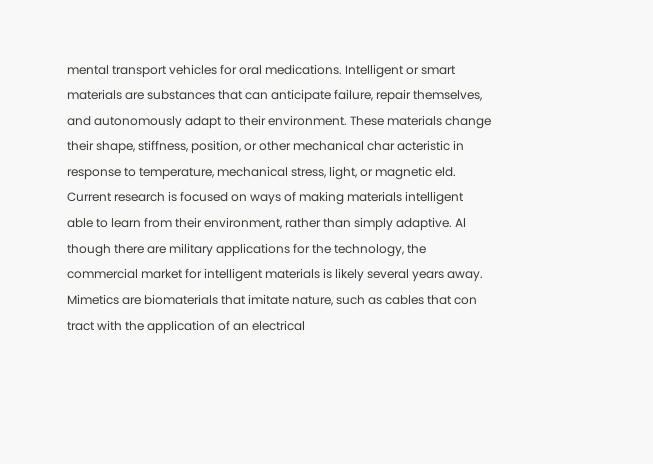mental transport vehicles for oral medications. Intelligent or smart materials are substances that can anticipate failure, repair themselves, and autonomously adapt to their environment. These materials change their shape, stiffness, position, or other mechanical char acteristic in response to temperature, mechanical stress, light, or magnetic eld. Current research is focused on ways of making materials intelligent able to learn from their environment, rather than simply adaptive. Al though there are military applications for the technology, the commercial market for intelligent materials is likely several years away. Mimetics are biomaterials that imitate nature, such as cables that con tract with the application of an electrical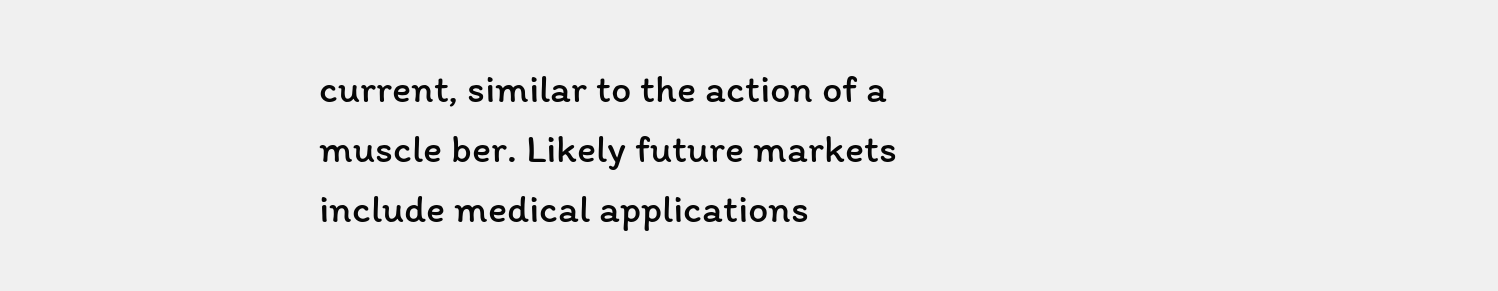current, similar to the action of a muscle ber. Likely future markets include medical applications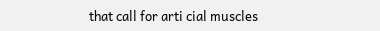that call for arti cial muscles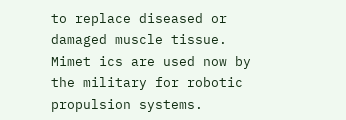to replace diseased or damaged muscle tissue. Mimet ics are used now by the military for robotic propulsion systems.